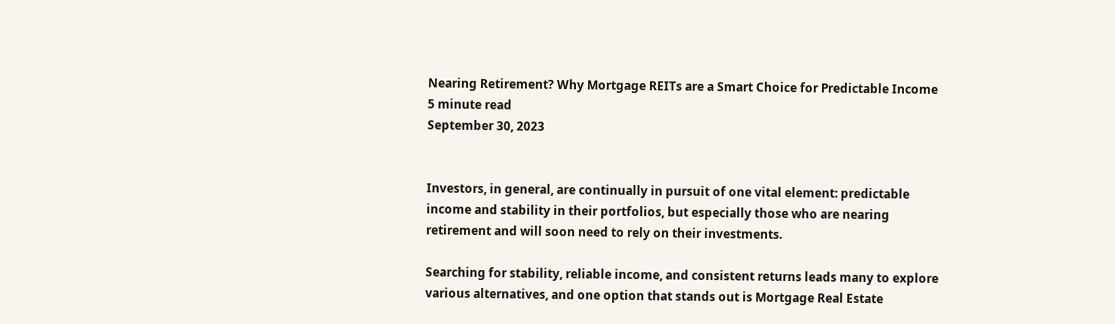Nearing Retirement? Why Mortgage REITs are a Smart Choice for Predictable Income
5 minute read
September 30, 2023


Investors, in general, are continually in pursuit of one vital element: predictable income and stability in their portfolios, but especially those who are nearing retirement and will soon need to rely on their investments.

Searching for stability, reliable income, and consistent returns leads many to explore various alternatives, and one option that stands out is Mortgage Real Estate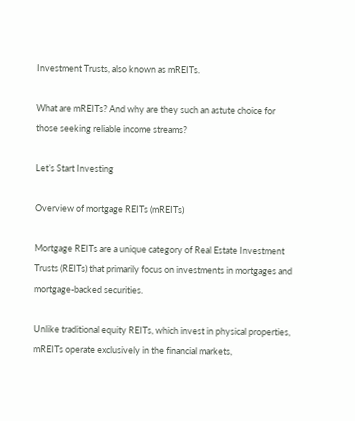Investment Trusts, also known as mREITs.

What are mREITs? And why are they such an astute choice for those seeking reliable income streams?

Let’s Start Investing

Overview of mortgage REITs (mREITs)

Mortgage REITs are a unique category of Real Estate Investment Trusts (REITs) that primarily focus on investments in mortgages and mortgage-backed securities.

Unlike traditional equity REITs, which invest in physical properties, mREITs operate exclusively in the financial markets,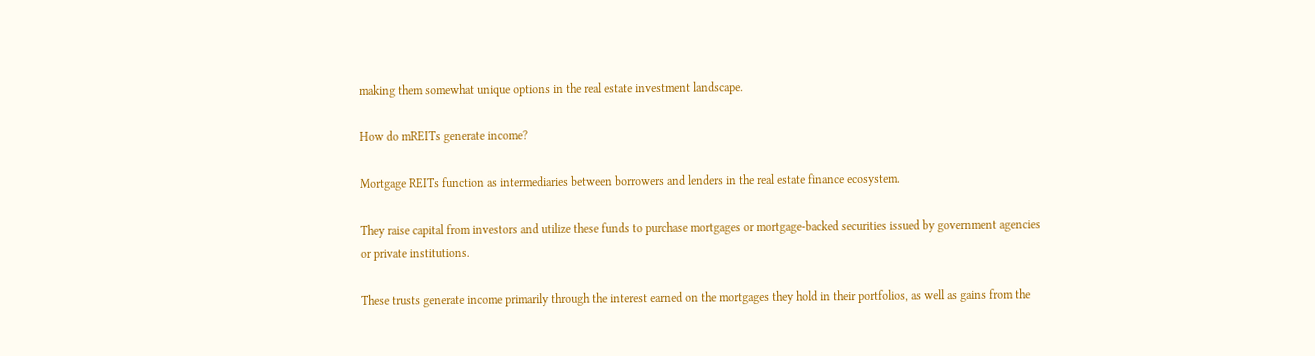making them somewhat unique options in the real estate investment landscape.

How do mREITs generate income?

Mortgage REITs function as intermediaries between borrowers and lenders in the real estate finance ecosystem.

They raise capital from investors and utilize these funds to purchase mortgages or mortgage-backed securities issued by government agencies or private institutions.

These trusts generate income primarily through the interest earned on the mortgages they hold in their portfolios, as well as gains from the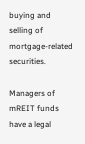buying and selling of mortgage-related securities.

Managers of mREIT funds have a legal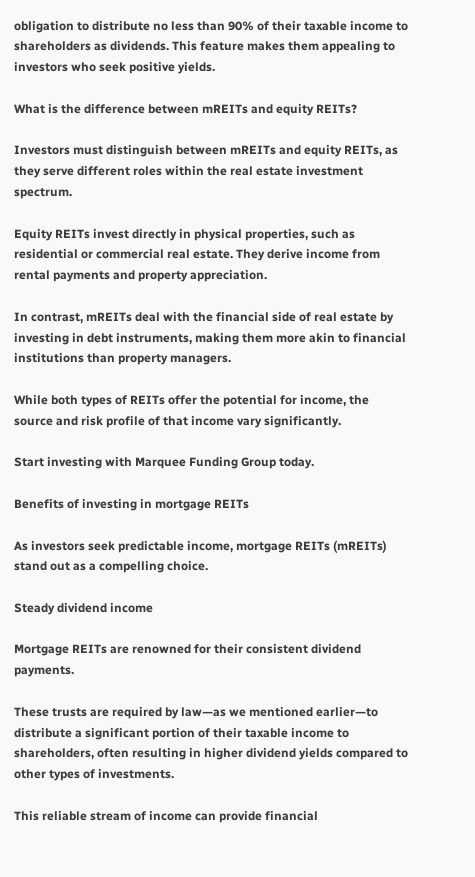obligation to distribute no less than 90% of their taxable income to shareholders as dividends. This feature makes them appealing to investors who seek positive yields.

What is the difference between mREITs and equity REITs?

Investors must distinguish between mREITs and equity REITs, as they serve different roles within the real estate investment spectrum.

Equity REITs invest directly in physical properties, such as residential or commercial real estate. They derive income from rental payments and property appreciation.

In contrast, mREITs deal with the financial side of real estate by investing in debt instruments, making them more akin to financial institutions than property managers.

While both types of REITs offer the potential for income, the source and risk profile of that income vary significantly.

Start investing with Marquee Funding Group today.

Benefits of investing in mortgage REITs

As investors seek predictable income, mortgage REITs (mREITs) stand out as a compelling choice.

Steady dividend income

Mortgage REITs are renowned for their consistent dividend payments.

These trusts are required by law—as we mentioned earlier—to distribute a significant portion of their taxable income to shareholders, often resulting in higher dividend yields compared to other types of investments.

This reliable stream of income can provide financial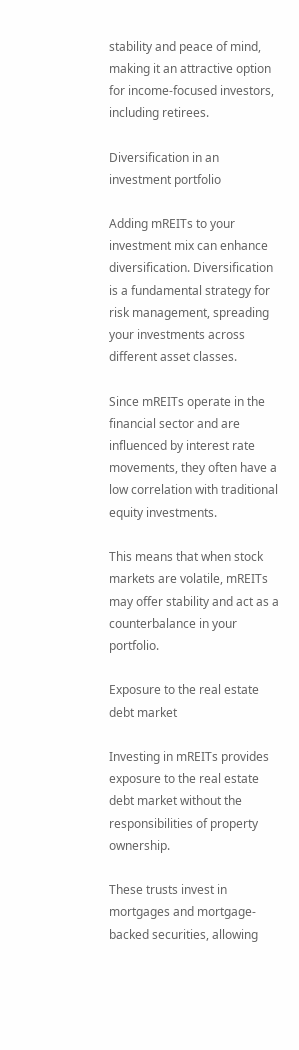stability and peace of mind, making it an attractive option for income-focused investors, including retirees.

Diversification in an investment portfolio

Adding mREITs to your investment mix can enhance diversification. Diversification is a fundamental strategy for risk management, spreading your investments across different asset classes.

Since mREITs operate in the financial sector and are influenced by interest rate movements, they often have a low correlation with traditional equity investments.

This means that when stock markets are volatile, mREITs may offer stability and act as a counterbalance in your portfolio.

Exposure to the real estate debt market

Investing in mREITs provides exposure to the real estate debt market without the responsibilities of property ownership.

These trusts invest in mortgages and mortgage-backed securities, allowing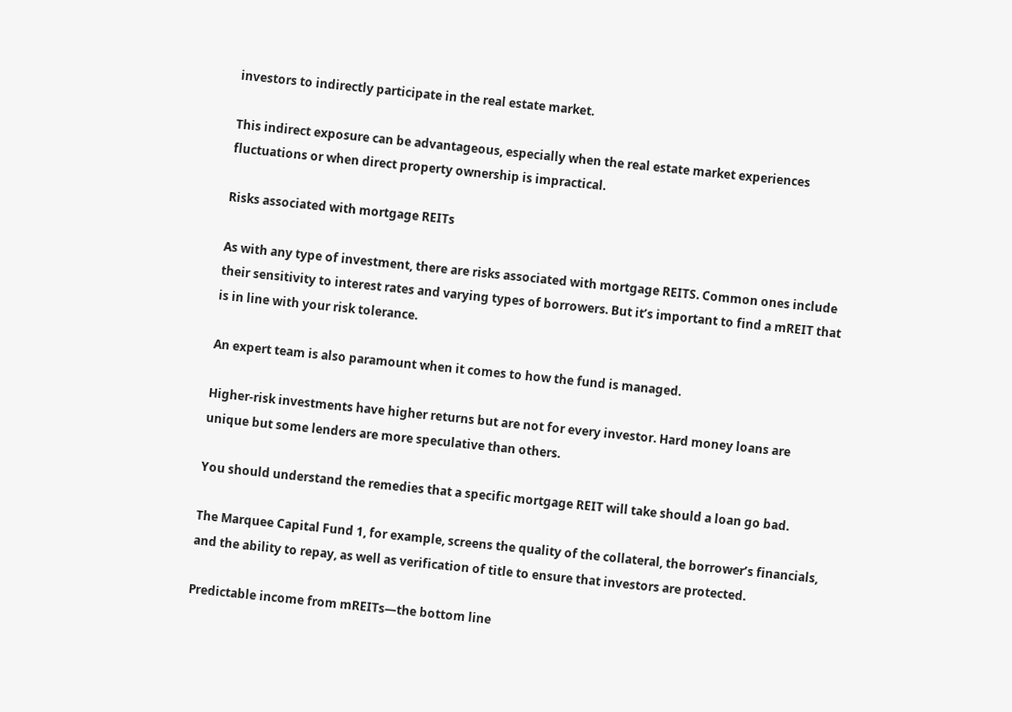investors to indirectly participate in the real estate market.

This indirect exposure can be advantageous, especially when the real estate market experiences fluctuations or when direct property ownership is impractical.

Risks associated with mortgage REITs

As with any type of investment, there are risks associated with mortgage REITS. Common ones include their sensitivity to interest rates and varying types of borrowers. But it’s important to find a mREIT that is in line with your risk tolerance.

An expert team is also paramount when it comes to how the fund is managed.

Higher-risk investments have higher returns but are not for every investor. Hard money loans are unique but some lenders are more speculative than others.

You should understand the remedies that a specific mortgage REIT will take should a loan go bad.

The Marquee Capital Fund 1, for example, screens the quality of the collateral, the borrower’s financials, and the ability to repay, as well as verification of title to ensure that investors are protected.

Predictable income from mREITs—the bottom line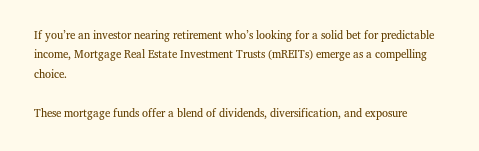If you’re an investor nearing retirement who’s looking for a solid bet for predictable income, Mortgage Real Estate Investment Trusts (mREITs) emerge as a compelling choice.

These mortgage funds offer a blend of dividends, diversification, and exposure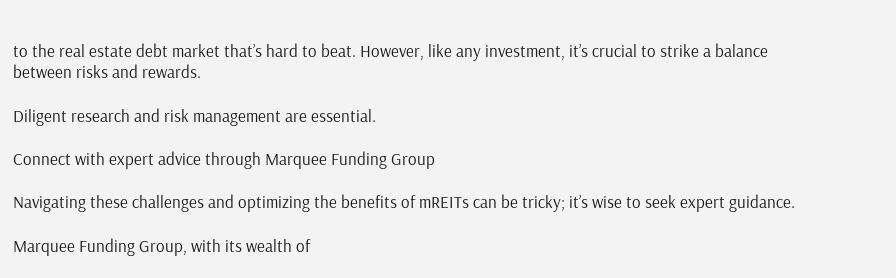to the real estate debt market that’s hard to beat. However, like any investment, it’s crucial to strike a balance between risks and rewards.

Diligent research and risk management are essential.

Connect with expert advice through Marquee Funding Group

Navigating these challenges and optimizing the benefits of mREITs can be tricky; it’s wise to seek expert guidance.

Marquee Funding Group, with its wealth of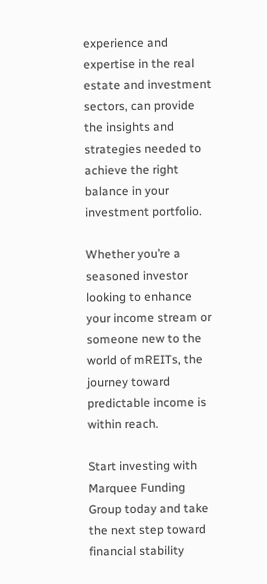experience and expertise in the real estate and investment sectors, can provide the insights and strategies needed to achieve the right balance in your investment portfolio.

Whether you’re a seasoned investor looking to enhance your income stream or someone new to the world of mREITs, the journey toward predictable income is within reach.

Start investing with Marquee Funding Group today and take the next step toward financial stability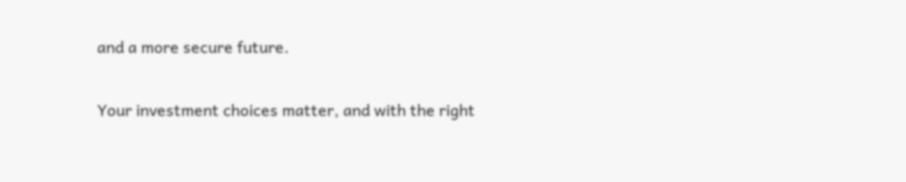and a more secure future.

Your investment choices matter, and with the right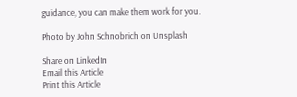guidance, you can make them work for you.

Photo by John Schnobrich on Unsplash

Share on LinkedIn
Email this Article
Print this Article